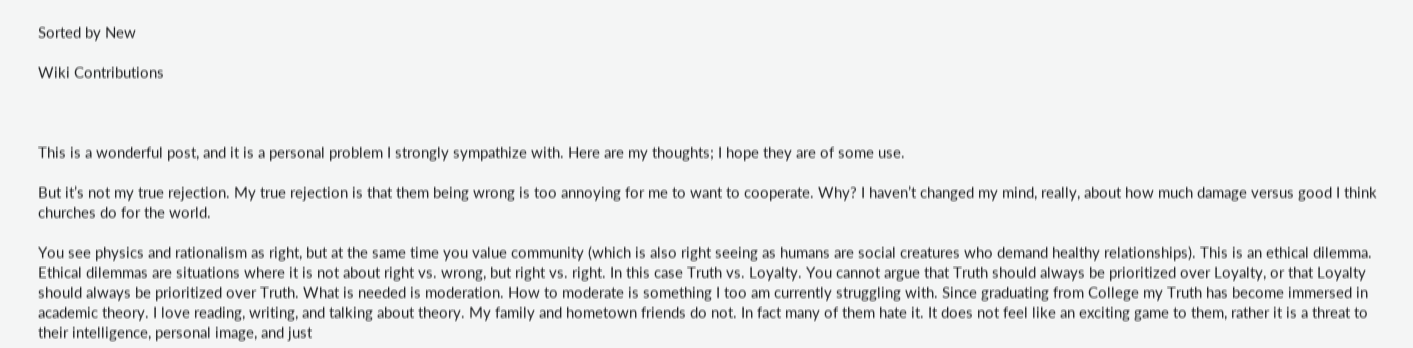Sorted by New

Wiki Contributions



This is a wonderful post, and it is a personal problem I strongly sympathize with. Here are my thoughts; I hope they are of some use.

But it’s not my true rejection. My true rejection is that them being wrong is too annoying for me to want to cooperate. Why? I haven’t changed my mind, really, about how much damage versus good I think churches do for the world.

You see physics and rationalism as right, but at the same time you value community (which is also right seeing as humans are social creatures who demand healthy relationships). This is an ethical dilemma. Ethical dilemmas are situations where it is not about right vs. wrong, but right vs. right. In this case Truth vs. Loyalty. You cannot argue that Truth should always be prioritized over Loyalty, or that Loyalty should always be prioritized over Truth. What is needed is moderation. How to moderate is something I too am currently struggling with. Since graduating from College my Truth has become immersed in academic theory. I love reading, writing, and talking about theory. My family and hometown friends do not. In fact many of them hate it. It does not feel like an exciting game to them, rather it is a threat to their intelligence, personal image, and just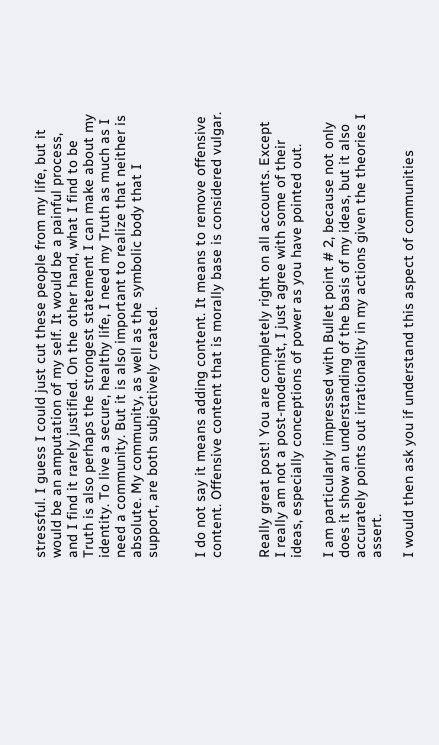stressful. I guess I could just cut these people from my life, but it would be an amputation of my self. It would be a painful process, and I find it rarely justified. On the other hand, what I find to be Truth is also perhaps the strongest statement I can make about my identity. To live a secure, healthy life, I need my Truth as much as I need a community. But it is also important to realize that neither is absolute. My community, as well as the symbolic body that I support, are both subjectively created.


I do not say it means adding content. It means to remove offensive content. Offensive content that is morally base is considered vulgar.


Really great post! You are completely right on all accounts. Except I really am not a post-modernist, I just agree with some of their ideas, especially conceptions of power as you have pointed out.

I am particularly impressed with Bullet point # 2, because not only does it show an understanding of the basis of my ideas, but it also accurately points out irrationality in my actions given the theories I assert.

I would then ask you if understand this aspect of communities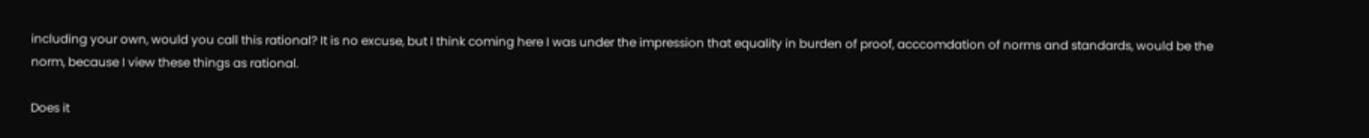including your own, would you call this rational? It is no excuse, but I think coming here I was under the impression that equality in burden of proof, acccomdation of norms and standards, would be the norm, because I view these things as rational.

Does it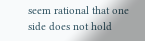seem rational that one side does not hold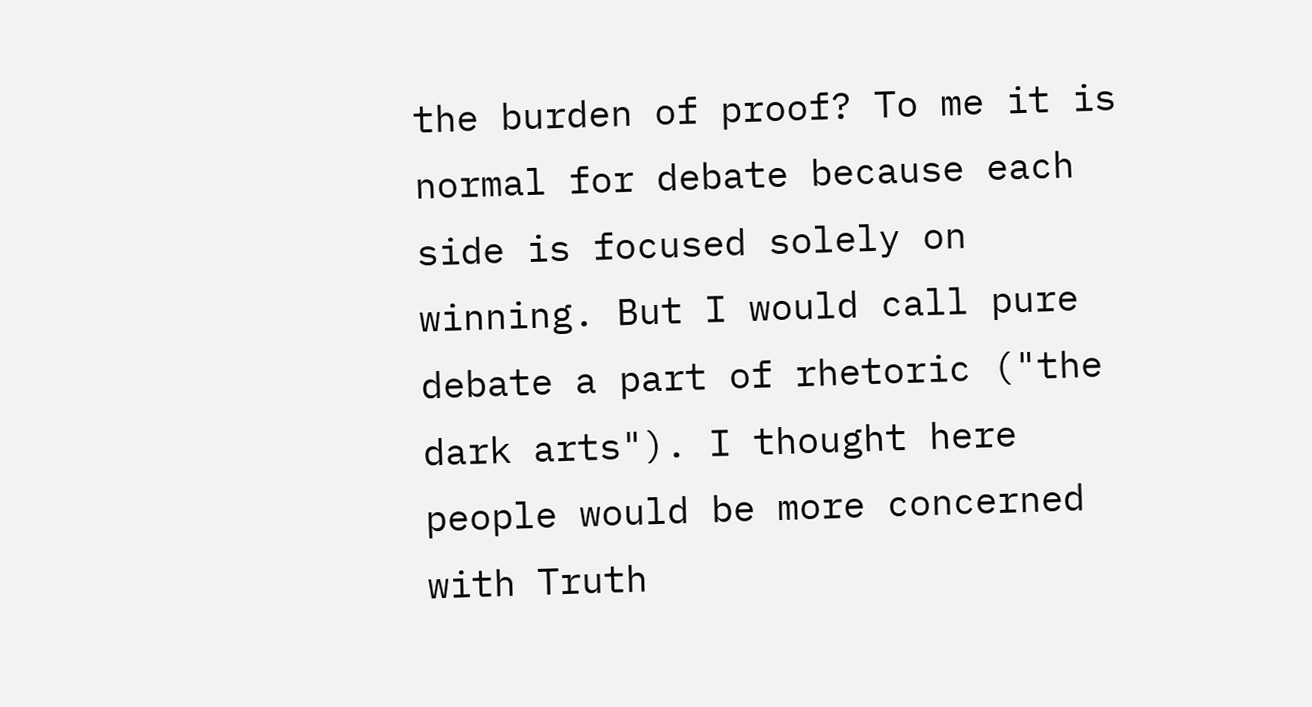the burden of proof? To me it is normal for debate because each side is focused solely on winning. But I would call pure debate a part of rhetoric ("the dark arts"). I thought here people would be more concerned with Truth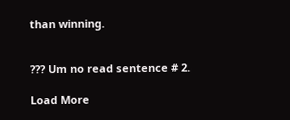than winning.


??? Um no read sentence # 2.

Load More